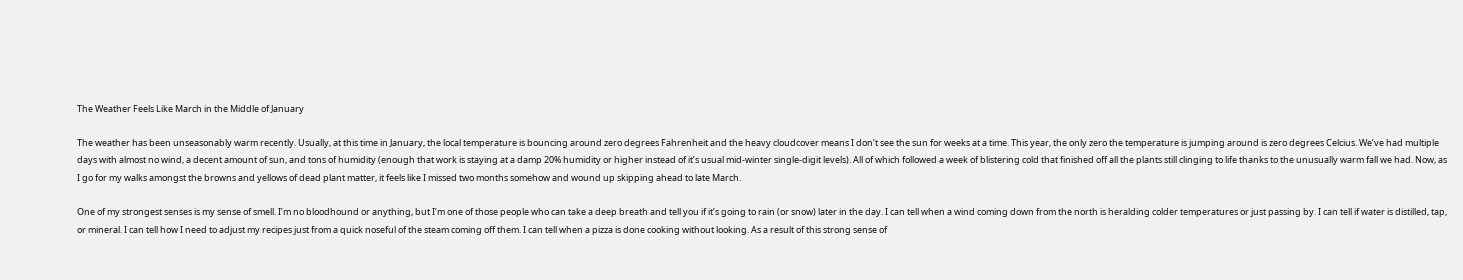The Weather Feels Like March in the Middle of January

The weather has been unseasonably warm recently. Usually, at this time in January, the local temperature is bouncing around zero degrees Fahrenheit and the heavy cloudcover means I don’t see the sun for weeks at a time. This year, the only zero the temperature is jumping around is zero degrees Celcius. We’ve had multiple days with almost no wind, a decent amount of sun, and tons of humidity (enough that work is staying at a damp 20% humidity or higher instead of it’s usual mid-winter single-digit levels). All of which followed a week of blistering cold that finished off all the plants still clinging to life thanks to the unusually warm fall we had. Now, as I go for my walks amongst the browns and yellows of dead plant matter, it feels like I missed two months somehow and wound up skipping ahead to late March.

One of my strongest senses is my sense of smell. I’m no bloodhound or anything, but I’m one of those people who can take a deep breath and tell you if it’s going to rain (or snow) later in the day. I can tell when a wind coming down from the north is heralding colder temperatures or just passing by. I can tell if water is distilled, tap, or mineral. I can tell how I need to adjust my recipes just from a quick noseful of the steam coming off them. I can tell when a pizza is done cooking without looking. As a result of this strong sense of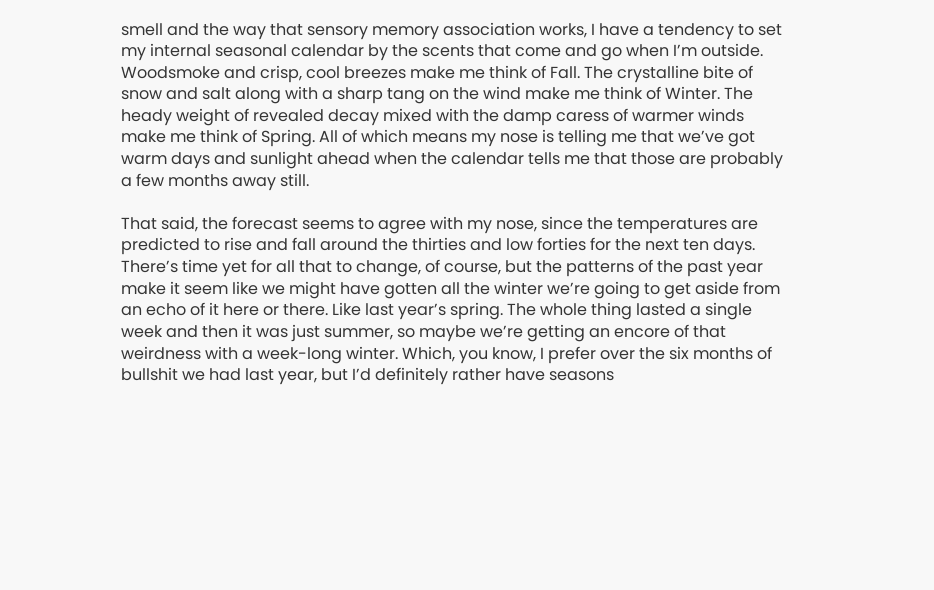smell and the way that sensory memory association works, I have a tendency to set my internal seasonal calendar by the scents that come and go when I’m outside. Woodsmoke and crisp, cool breezes make me think of Fall. The crystalline bite of snow and salt along with a sharp tang on the wind make me think of Winter. The heady weight of revealed decay mixed with the damp caress of warmer winds make me think of Spring. All of which means my nose is telling me that we’ve got warm days and sunlight ahead when the calendar tells me that those are probably a few months away still.

That said, the forecast seems to agree with my nose, since the temperatures are predicted to rise and fall around the thirties and low forties for the next ten days. There’s time yet for all that to change, of course, but the patterns of the past year make it seem like we might have gotten all the winter we’re going to get aside from an echo of it here or there. Like last year’s spring. The whole thing lasted a single week and then it was just summer, so maybe we’re getting an encore of that weirdness with a week-long winter. Which, you know, I prefer over the six months of bullshit we had last year, but I’d definitely rather have seasons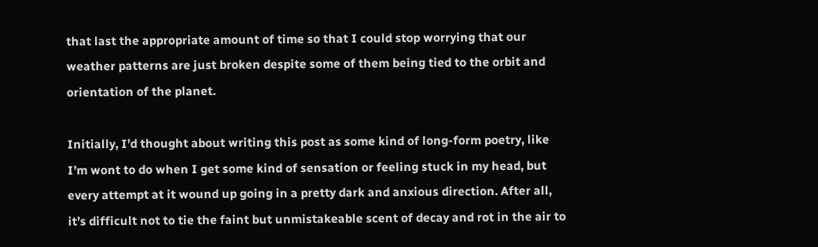that last the appropriate amount of time so that I could stop worrying that our weather patterns are just broken despite some of them being tied to the orbit and orientation of the planet.

Initially, I’d thought about writing this post as some kind of long-form poetry, like I’m wont to do when I get some kind of sensation or feeling stuck in my head, but every attempt at it wound up going in a pretty dark and anxious direction. After all, it’s difficult not to tie the faint but unmistakeable scent of decay and rot in the air to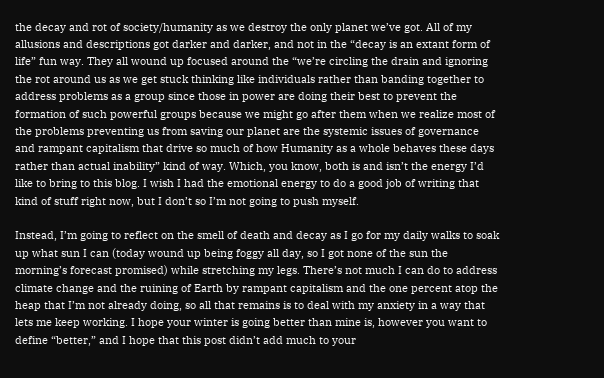the decay and rot of society/humanity as we destroy the only planet we’ve got. All of my allusions and descriptions got darker and darker, and not in the “decay is an extant form of life” fun way. They all wound up focused around the “we’re circling the drain and ignoring the rot around us as we get stuck thinking like individuals rather than banding together to address problems as a group since those in power are doing their best to prevent the formation of such powerful groups because we might go after them when we realize most of the problems preventing us from saving our planet are the systemic issues of governance and rampant capitalism that drive so much of how Humanity as a whole behaves these days rather than actual inability” kind of way. Which, you know, both is and isn’t the energy I’d like to bring to this blog. I wish I had the emotional energy to do a good job of writing that kind of stuff right now, but I don’t so I’m not going to push myself.

Instead, I’m going to reflect on the smell of death and decay as I go for my daily walks to soak up what sun I can (today wound up being foggy all day, so I got none of the sun the morning’s forecast promised) while stretching my legs. There’s not much I can do to address climate change and the ruining of Earth by rampant capitalism and the one percent atop the heap that I’m not already doing, so all that remains is to deal with my anxiety in a way that lets me keep working. I hope your winter is going better than mine is, however you want to define “better,” and I hope that this post didn’t add much to your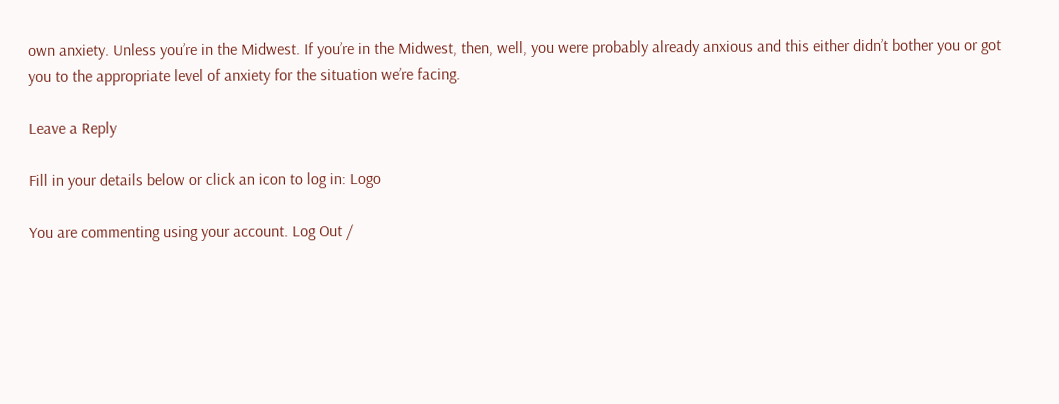own anxiety. Unless you’re in the Midwest. If you’re in the Midwest, then, well, you were probably already anxious and this either didn’t bother you or got you to the appropriate level of anxiety for the situation we’re facing.

Leave a Reply

Fill in your details below or click an icon to log in: Logo

You are commenting using your account. Log Out /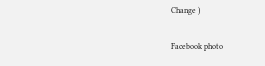Change )

Facebook photo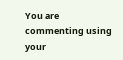You are commenting using your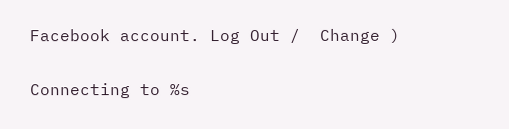Facebook account. Log Out /  Change )

Connecting to %s